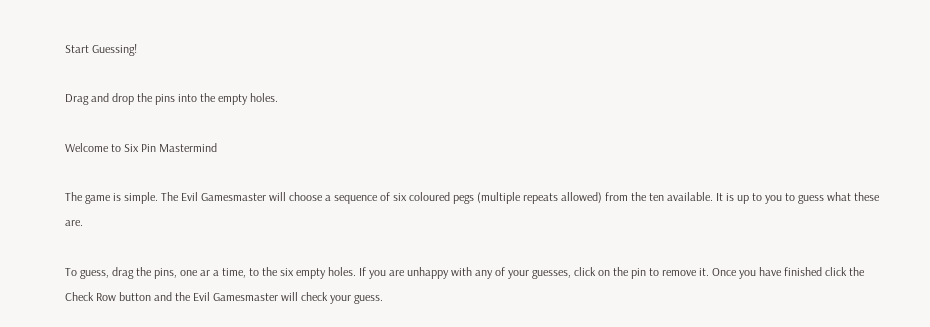Start Guessing!

Drag and drop the pins into the empty holes.

Welcome to Six Pin Mastermind

The game is simple. The Evil Gamesmaster will choose a sequence of six coloured pegs (multiple repeats allowed) from the ten available. It is up to you to guess what these are.

To guess, drag the pins, one ar a time, to the six empty holes. If you are unhappy with any of your guesses, click on the pin to remove it. Once you have finished click the Check Row button and the Evil Gamesmaster will check your guess.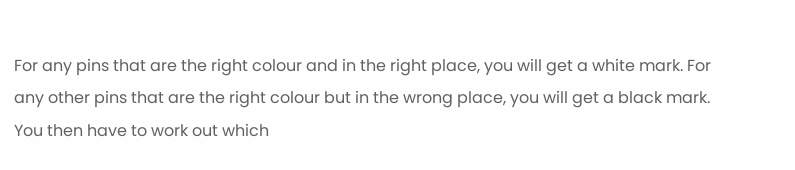For any pins that are the right colour and in the right place, you will get a white mark. For any other pins that are the right colour but in the wrong place, you will get a black mark. You then have to work out which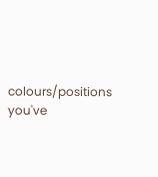colours/positions you've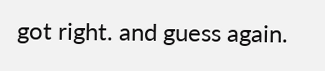got right. and guess again.